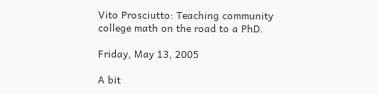Vito Prosciutto: Teaching community college math on the road to a PhD.

Friday, May 13, 2005

A bit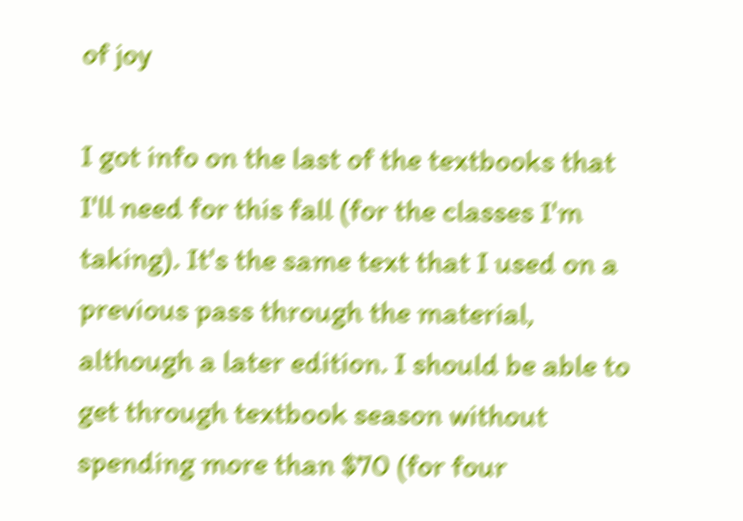of joy

I got info on the last of the textbooks that I'll need for this fall (for the classes I'm taking). It's the same text that I used on a previous pass through the material, although a later edition. I should be able to get through textbook season without spending more than $70 (for four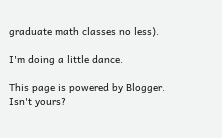graduate math classes no less).

I'm doing a little dance.

This page is powered by Blogger. Isn't yours?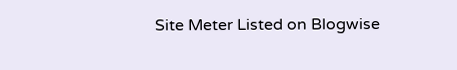Site Meter Listed on Blogwise